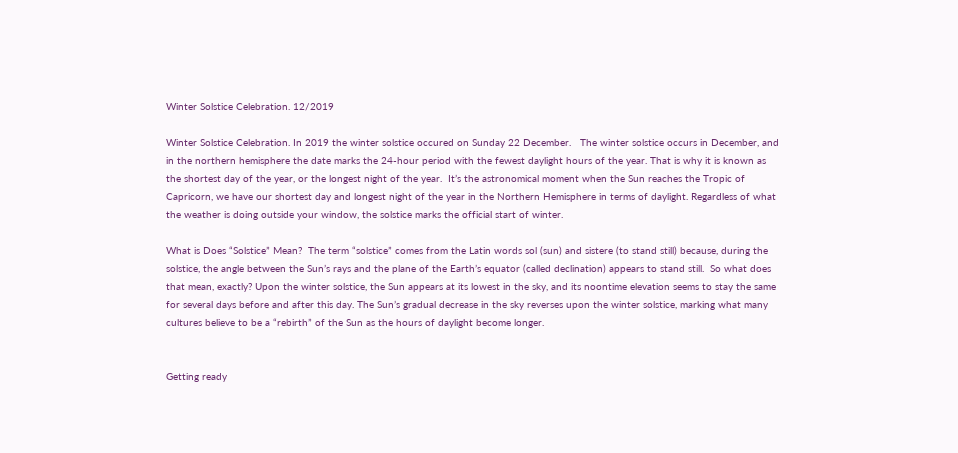Winter Solstice Celebration. 12/2019

Winter Solstice Celebration. In 2019 the winter solstice occured on Sunday 22 December.   The winter solstice occurs in December, and in the northern hemisphere the date marks the 24-hour period with the fewest daylight hours of the year. That is why it is known as the shortest day of the year, or the longest night of the year.  It’s the astronomical moment when the Sun reaches the Tropic of Capricorn, we have our shortest day and longest night of the year in the Northern Hemisphere in terms of daylight. Regardless of what the weather is doing outside your window, the solstice marks the official start of winter.

What is Does “Solstice” Mean?  The term “solstice” comes from the Latin words sol (sun) and sistere (to stand still) because, during the solstice, the angle between the Sun’s rays and the plane of the Earth’s equator (called declination) appears to stand still.  So what does that mean, exactly? Upon the winter solstice, the Sun appears at its lowest in the sky, and its noontime elevation seems to stay the same for several days before and after this day. The Sun’s gradual decrease in the sky reverses upon the winter solstice, marking what many cultures believe to be a “rebirth” of the Sun as the hours of daylight become longer.


Getting ready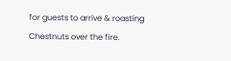for guests to arrive & roasting Chestnuts over the fire.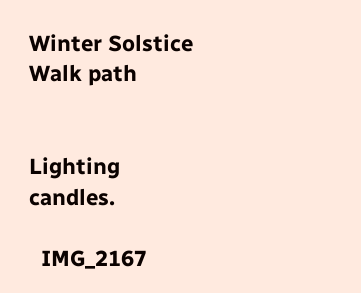Winter Solstice Walk path


Lighting candles.

  IMG_2167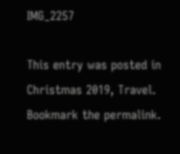IMG_2257

This entry was posted in Christmas 2019, Travel. Bookmark the permalink.